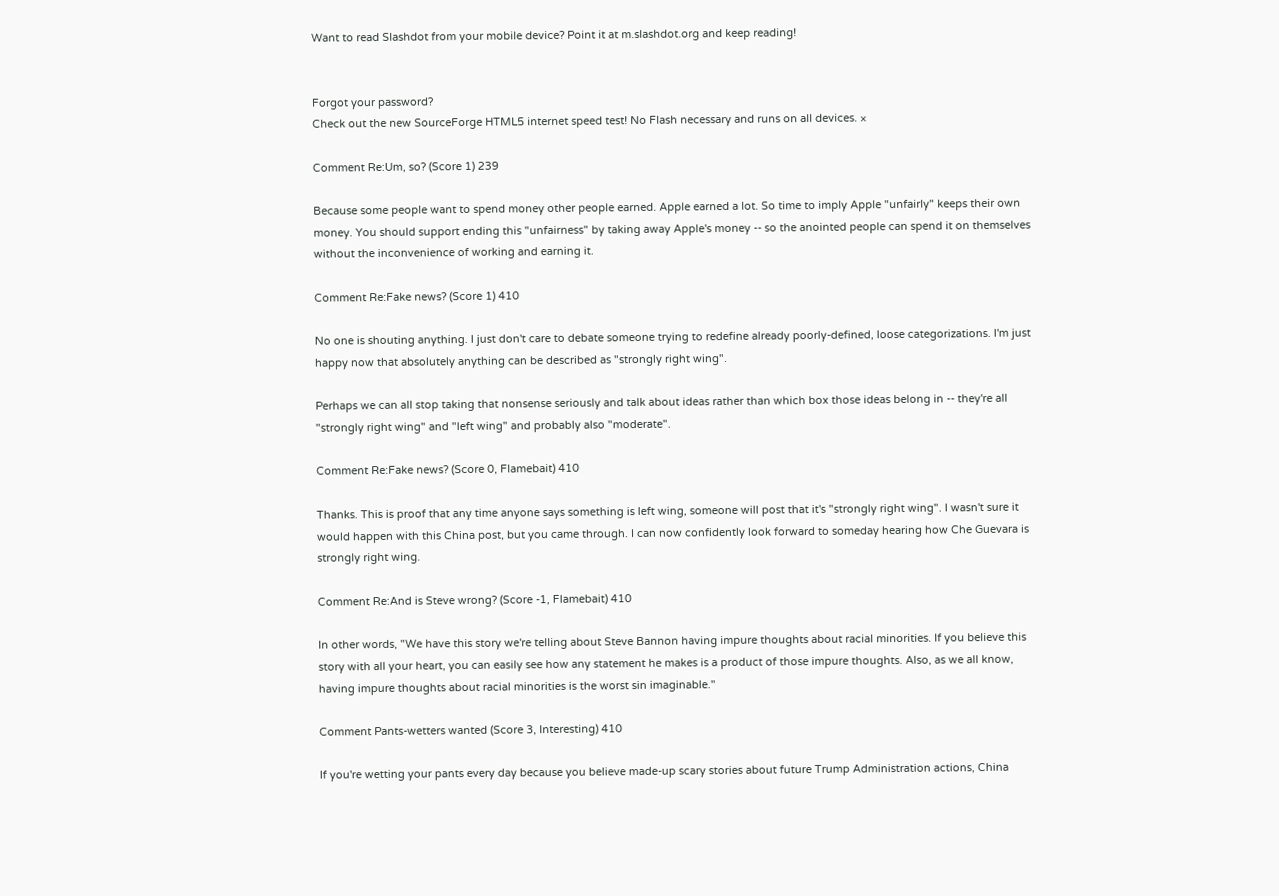Want to read Slashdot from your mobile device? Point it at m.slashdot.org and keep reading!


Forgot your password?
Check out the new SourceForge HTML5 internet speed test! No Flash necessary and runs on all devices. ×

Comment Re:Um, so? (Score 1) 239

Because some people want to spend money other people earned. Apple earned a lot. So time to imply Apple "unfairly" keeps their own money. You should support ending this "unfairness" by taking away Apple's money -- so the anointed people can spend it on themselves without the inconvenience of working and earning it.

Comment Re:Fake news? (Score 1) 410

No one is shouting anything. I just don't care to debate someone trying to redefine already poorly-defined, loose categorizations. I'm just happy now that absolutely anything can be described as "strongly right wing".

Perhaps we can all stop taking that nonsense seriously and talk about ideas rather than which box those ideas belong in -- they're all "strongly right wing" and "left wing" and probably also "moderate".

Comment Re:Fake news? (Score 0, Flamebait) 410

Thanks. This is proof that any time anyone says something is left wing, someone will post that it's "strongly right wing". I wasn't sure it would happen with this China post, but you came through. I can now confidently look forward to someday hearing how Che Guevara is strongly right wing.

Comment Re:And is Steve wrong? (Score -1, Flamebait) 410

In other words, "We have this story we're telling about Steve Bannon having impure thoughts about racial minorities. If you believe this story with all your heart, you can easily see how any statement he makes is a product of those impure thoughts. Also, as we all know, having impure thoughts about racial minorities is the worst sin imaginable."

Comment Pants-wetters wanted (Score 3, Interesting) 410

If you're wetting your pants every day because you believe made-up scary stories about future Trump Administration actions, China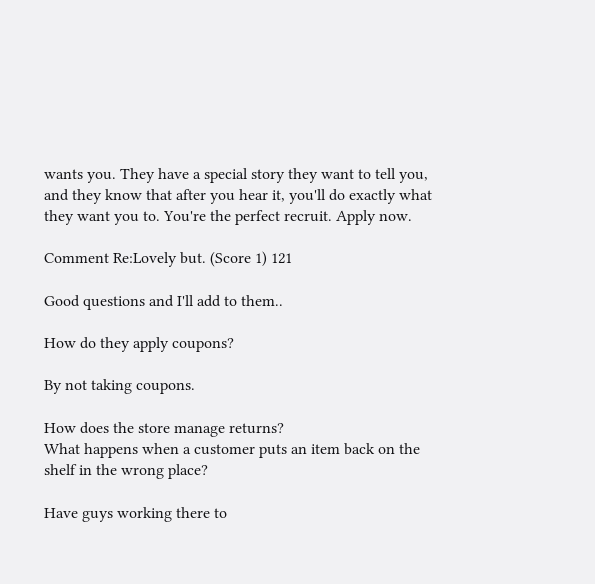wants you. They have a special story they want to tell you, and they know that after you hear it, you'll do exactly what they want you to. You're the perfect recruit. Apply now.

Comment Re:Lovely but. (Score 1) 121

Good questions and I'll add to them..

How do they apply coupons?

By not taking coupons.

How does the store manage returns?
What happens when a customer puts an item back on the shelf in the wrong place?

Have guys working there to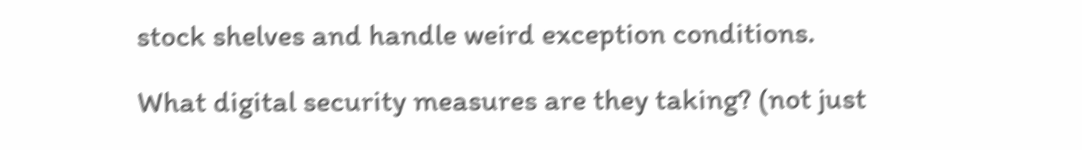stock shelves and handle weird exception conditions.

What digital security measures are they taking? (not just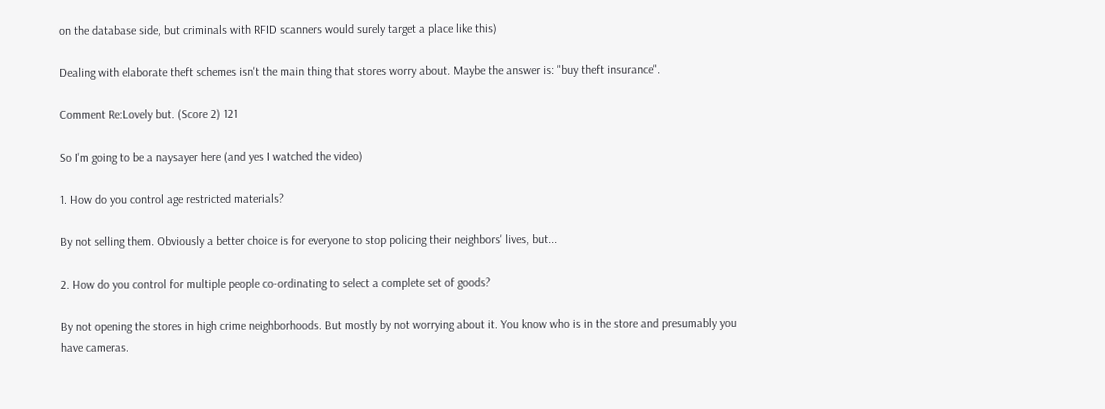on the database side, but criminals with RFID scanners would surely target a place like this)

Dealing with elaborate theft schemes isn't the main thing that stores worry about. Maybe the answer is: "buy theft insurance".

Comment Re:Lovely but. (Score 2) 121

So I'm going to be a naysayer here (and yes I watched the video)

1. How do you control age restricted materials?

By not selling them. Obviously a better choice is for everyone to stop policing their neighbors' lives, but...

2. How do you control for multiple people co-ordinating to select a complete set of goods?

By not opening the stores in high crime neighborhoods. But mostly by not worrying about it. You know who is in the store and presumably you have cameras.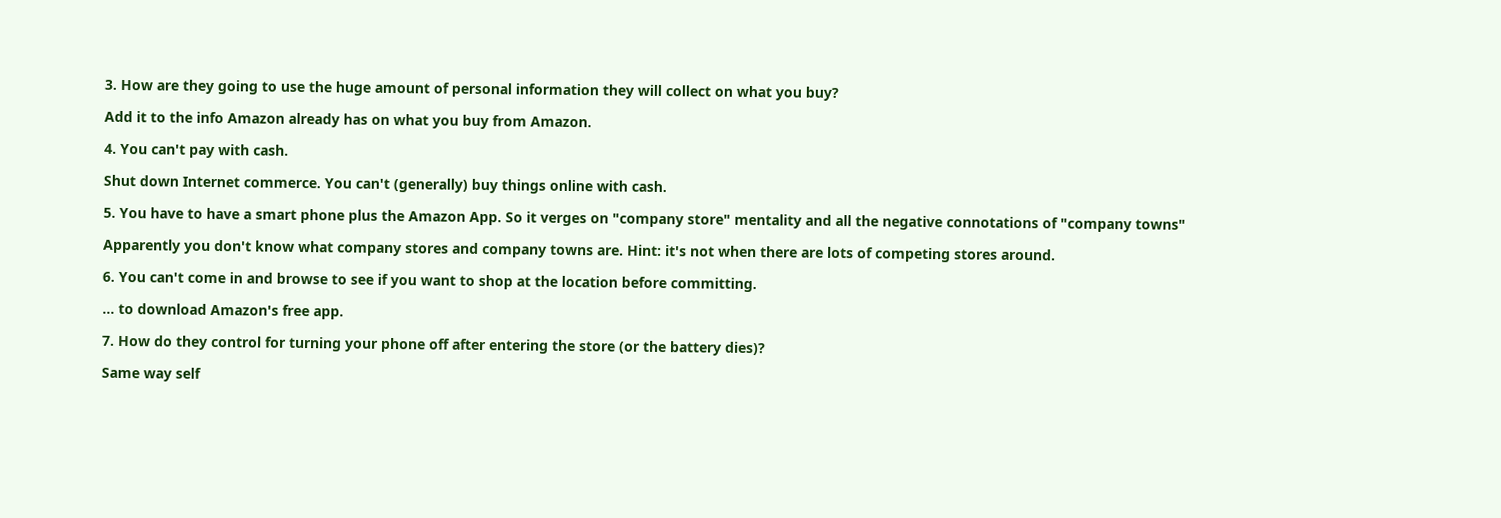3. How are they going to use the huge amount of personal information they will collect on what you buy?

Add it to the info Amazon already has on what you buy from Amazon.

4. You can't pay with cash.

Shut down Internet commerce. You can't (generally) buy things online with cash.

5. You have to have a smart phone plus the Amazon App. So it verges on "company store" mentality and all the negative connotations of "company towns"

Apparently you don't know what company stores and company towns are. Hint: it's not when there are lots of competing stores around.

6. You can't come in and browse to see if you want to shop at the location before committing.

... to download Amazon's free app.

7. How do they control for turning your phone off after entering the store (or the battery dies)?

Same way self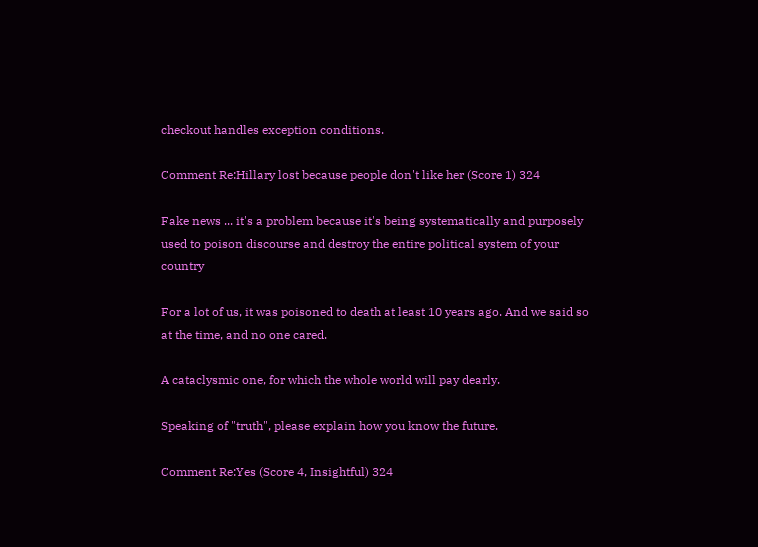checkout handles exception conditions.

Comment Re:Hillary lost because people don't like her (Score 1) 324

Fake news ... it's a problem because it's being systematically and purposely used to poison discourse and destroy the entire political system of your country

For a lot of us, it was poisoned to death at least 10 years ago. And we said so at the time, and no one cared.

A cataclysmic one, for which the whole world will pay dearly.

Speaking of "truth", please explain how you know the future.

Comment Re:Yes (Score 4, Insightful) 324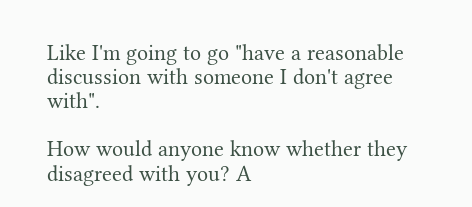Like I'm going to go "have a reasonable discussion with someone I don't agree with".

How would anyone know whether they disagreed with you? A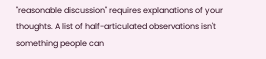"reasonable discussion" requires explanations of your thoughts. A list of half-articulated observations isn't something people can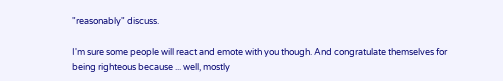"reasonably" discuss.

I'm sure some people will react and emote with you though. And congratulate themselves for being righteous because ... well, mostly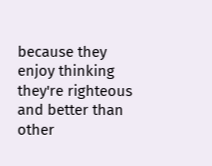because they enjoy thinking they're righteous and better than other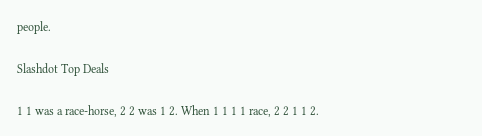people.

Slashdot Top Deals

1 1 was a race-horse, 2 2 was 1 2. When 1 1 1 1 race, 2 2 1 1 2.